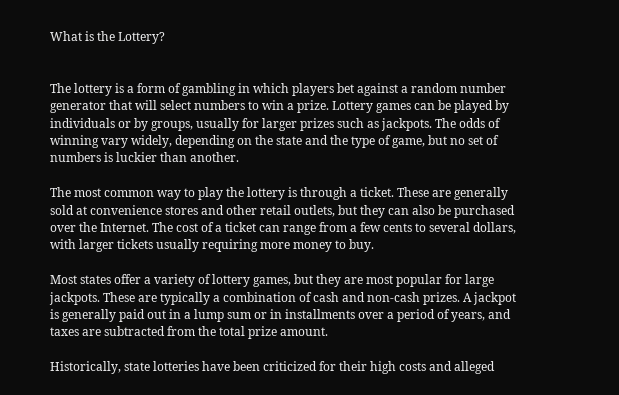What is the Lottery?


The lottery is a form of gambling in which players bet against a random number generator that will select numbers to win a prize. Lottery games can be played by individuals or by groups, usually for larger prizes such as jackpots. The odds of winning vary widely, depending on the state and the type of game, but no set of numbers is luckier than another.

The most common way to play the lottery is through a ticket. These are generally sold at convenience stores and other retail outlets, but they can also be purchased over the Internet. The cost of a ticket can range from a few cents to several dollars, with larger tickets usually requiring more money to buy.

Most states offer a variety of lottery games, but they are most popular for large jackpots. These are typically a combination of cash and non-cash prizes. A jackpot is generally paid out in a lump sum or in installments over a period of years, and taxes are subtracted from the total prize amount.

Historically, state lotteries have been criticized for their high costs and alleged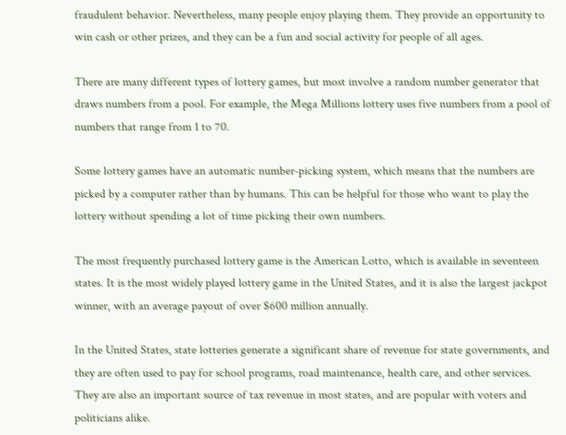fraudulent behavior. Nevertheless, many people enjoy playing them. They provide an opportunity to win cash or other prizes, and they can be a fun and social activity for people of all ages.

There are many different types of lottery games, but most involve a random number generator that draws numbers from a pool. For example, the Mega Millions lottery uses five numbers from a pool of numbers that range from 1 to 70.

Some lottery games have an automatic number-picking system, which means that the numbers are picked by a computer rather than by humans. This can be helpful for those who want to play the lottery without spending a lot of time picking their own numbers.

The most frequently purchased lottery game is the American Lotto, which is available in seventeen states. It is the most widely played lottery game in the United States, and it is also the largest jackpot winner, with an average payout of over $600 million annually.

In the United States, state lotteries generate a significant share of revenue for state governments, and they are often used to pay for school programs, road maintenance, health care, and other services. They are also an important source of tax revenue in most states, and are popular with voters and politicians alike.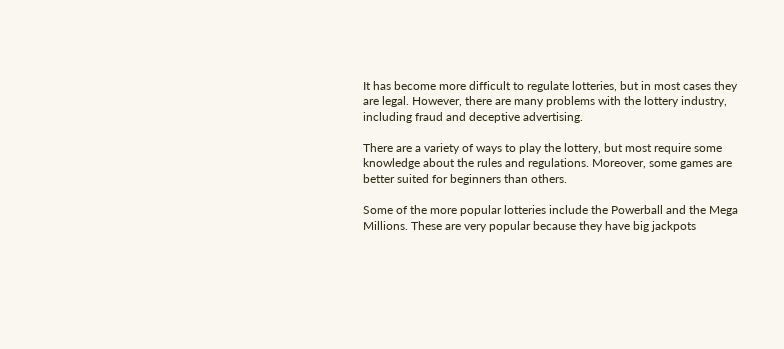It has become more difficult to regulate lotteries, but in most cases they are legal. However, there are many problems with the lottery industry, including fraud and deceptive advertising.

There are a variety of ways to play the lottery, but most require some knowledge about the rules and regulations. Moreover, some games are better suited for beginners than others.

Some of the more popular lotteries include the Powerball and the Mega Millions. These are very popular because they have big jackpots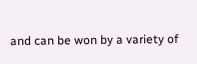and can be won by a variety of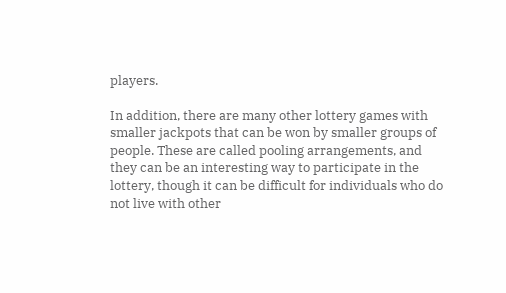players.

In addition, there are many other lottery games with smaller jackpots that can be won by smaller groups of people. These are called pooling arrangements, and they can be an interesting way to participate in the lottery, though it can be difficult for individuals who do not live with other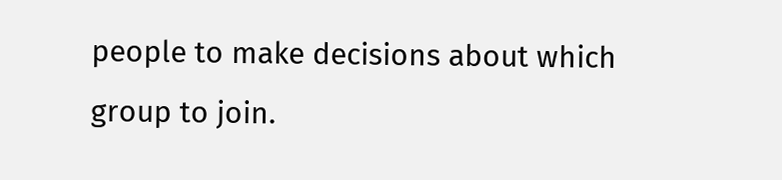people to make decisions about which group to join.